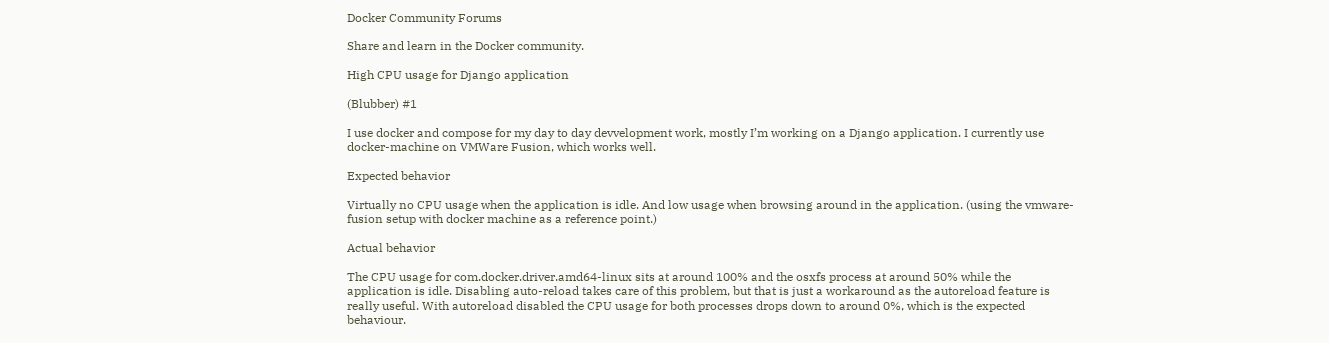Docker Community Forums

Share and learn in the Docker community.

High CPU usage for Django application

(Blubber) #1

I use docker and compose for my day to day devvelopment work, mostly I’m working on a Django application. I currently use docker-machine on VMWare Fusion, which works well.

Expected behavior

Virtually no CPU usage when the application is idle. And low usage when browsing around in the application. (using the vmware-fusion setup with docker machine as a reference point.)

Actual behavior

The CPU usage for com.docker.driver.amd64-linux sits at around 100% and the osxfs process at around 50% while the application is idle. Disabling auto-reload takes care of this problem, but that is just a workaround as the autoreload feature is really useful. With autoreload disabled the CPU usage for both processes drops down to around 0%, which is the expected behaviour.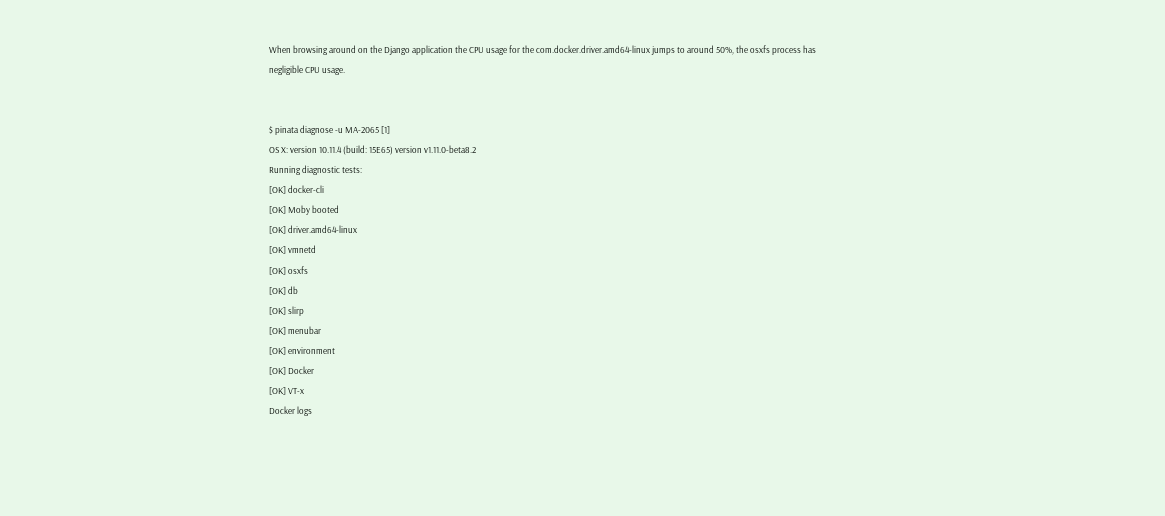When browsing around on the Django application the CPU usage for the com.docker.driver.amd64-linux jumps to around 50%, the osxfs process has negligible CPU usage.


$ pinata diagnose -u MA-2065 [1]
OS X: version 10.11.4 (build: 15E65) version v1.11.0-beta8.2
Running diagnostic tests:
[OK] docker-cli
[OK] Moby booted
[OK] driver.amd64-linux
[OK] vmnetd
[OK] osxfs
[OK] db
[OK] slirp
[OK] menubar
[OK] environment
[OK] Docker
[OK] VT-x
Docker logs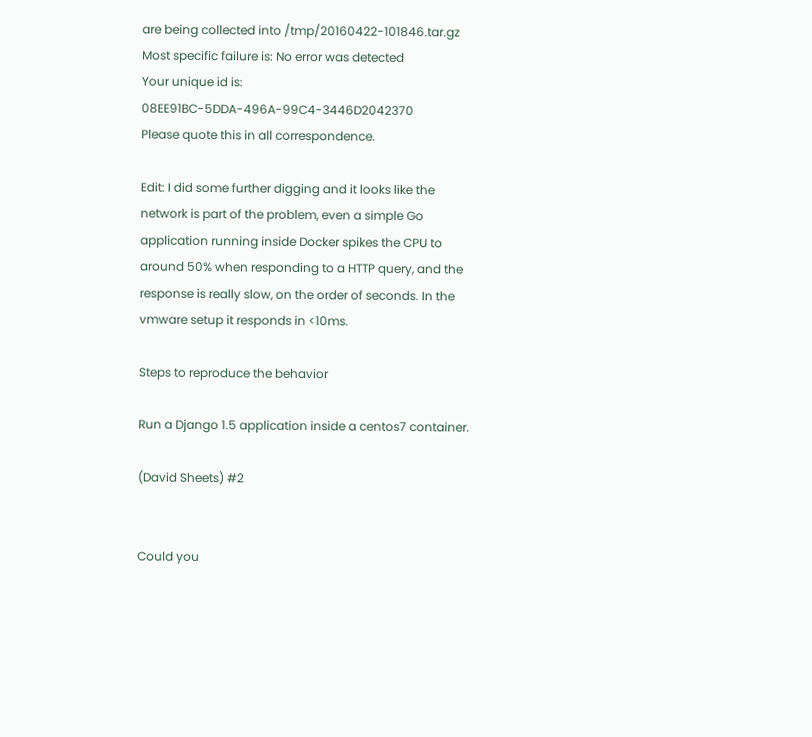are being collected into /tmp/20160422-101846.tar.gz
Most specific failure is: No error was detected
Your unique id is: 08EE91BC-5DDA-496A-99C4-3446D2042370
Please quote this in all correspondence.

Edit: I did some further digging and it looks like the network is part of the problem, even a simple Go application running inside Docker spikes the CPU to around 50% when responding to a HTTP query, and the response is really slow, on the order of seconds. In the vmware setup it responds in <10ms.

Steps to reproduce the behavior

Run a Django 1.5 application inside a centos7 container.

(David Sheets) #2


Could you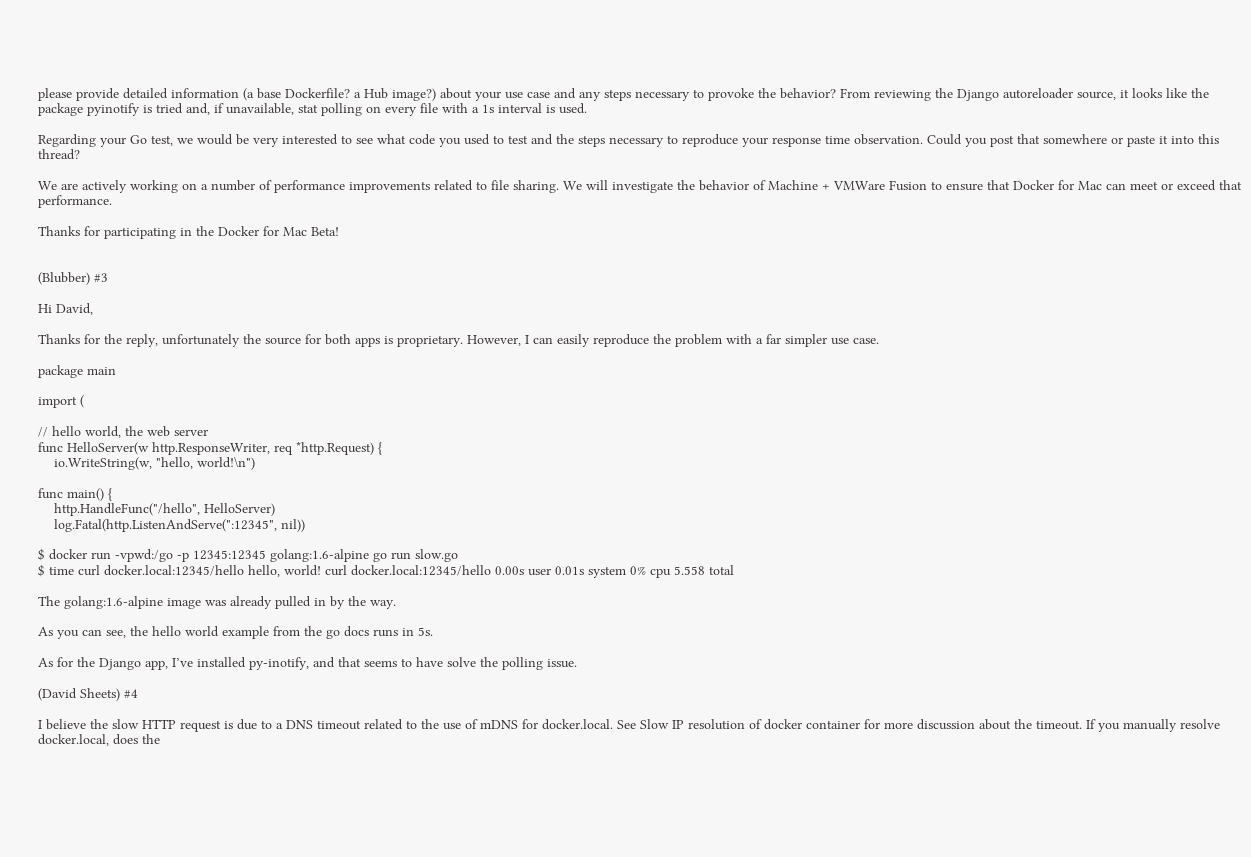please provide detailed information (a base Dockerfile? a Hub image?) about your use case and any steps necessary to provoke the behavior? From reviewing the Django autoreloader source, it looks like the package pyinotify is tried and, if unavailable, stat polling on every file with a 1s interval is used.

Regarding your Go test, we would be very interested to see what code you used to test and the steps necessary to reproduce your response time observation. Could you post that somewhere or paste it into this thread?

We are actively working on a number of performance improvements related to file sharing. We will investigate the behavior of Machine + VMWare Fusion to ensure that Docker for Mac can meet or exceed that performance.

Thanks for participating in the Docker for Mac Beta!


(Blubber) #3

Hi David,

Thanks for the reply, unfortunately the source for both apps is proprietary. However, I can easily reproduce the problem with a far simpler use case.

package main

import (

// hello world, the web server
func HelloServer(w http.ResponseWriter, req *http.Request) {
    io.WriteString(w, "hello, world!\n")

func main() {
    http.HandleFunc("/hello", HelloServer)
    log.Fatal(http.ListenAndServe(":12345", nil))

$ docker run -vpwd:/go -p 12345:12345 golang:1.6-alpine go run slow.go
$ time curl docker.local:12345/hello hello, world! curl docker.local:12345/hello 0.00s user 0.01s system 0% cpu 5.558 total

The golang:1.6-alpine image was already pulled in by the way.

As you can see, the hello world example from the go docs runs in 5s.

As for the Django app, I’ve installed py-inotify, and that seems to have solve the polling issue.

(David Sheets) #4

I believe the slow HTTP request is due to a DNS timeout related to the use of mDNS for docker.local. See Slow IP resolution of docker container for more discussion about the timeout. If you manually resolve docker.local, does the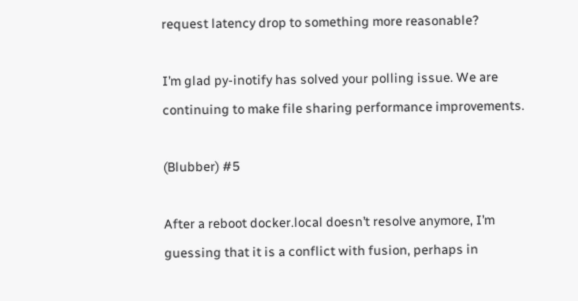request latency drop to something more reasonable?

I’m glad py-inotify has solved your polling issue. We are continuing to make file sharing performance improvements.

(Blubber) #5

After a reboot docker.local doesn’t resolve anymore, I’m guessing that it is a conflict with fusion, perhaps in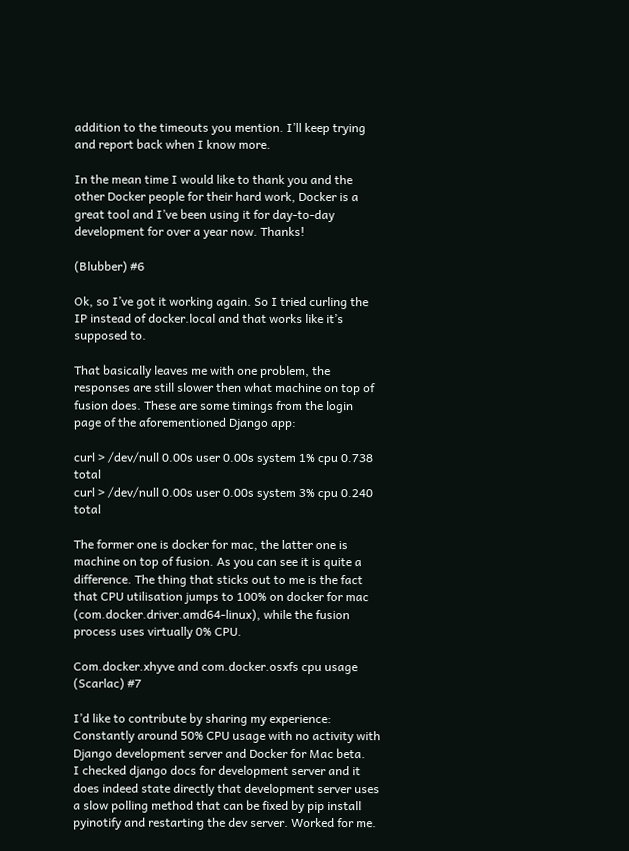addition to the timeouts you mention. I’ll keep trying and report back when I know more.

In the mean time I would like to thank you and the other Docker people for their hard work, Docker is a great tool and I’ve been using it for day-to-day development for over a year now. Thanks!

(Blubber) #6

Ok, so I’ve got it working again. So I tried curling the IP instead of docker.local and that works like it’s supposed to.

That basically leaves me with one problem, the responses are still slower then what machine on top of fusion does. These are some timings from the login page of the aforementioned Django app:

curl > /dev/null 0.00s user 0.00s system 1% cpu 0.738 total
curl > /dev/null 0.00s user 0.00s system 3% cpu 0.240 total

The former one is docker for mac, the latter one is machine on top of fusion. As you can see it is quite a difference. The thing that sticks out to me is the fact that CPU utilisation jumps to 100% on docker for mac (com.docker.driver.amd64-linux), while the fusion process uses virtually 0% CPU.

Com.docker.xhyve and com.docker.osxfs cpu usage
(Scarlac) #7

I’d like to contribute by sharing my experience: Constantly around 50% CPU usage with no activity with Django development server and Docker for Mac beta.
I checked django docs for development server and it does indeed state directly that development server uses a slow polling method that can be fixed by pip install pyinotify and restarting the dev server. Worked for me.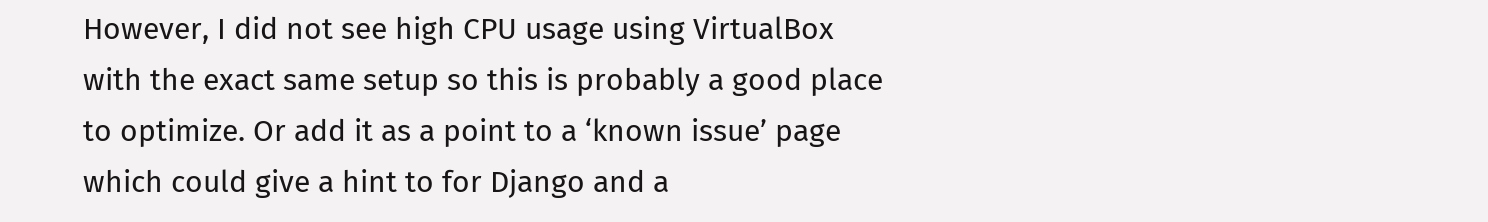However, I did not see high CPU usage using VirtualBox with the exact same setup so this is probably a good place to optimize. Or add it as a point to a ‘known issue’ page which could give a hint to for Django and a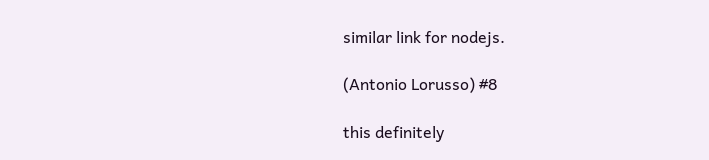similar link for nodejs.

(Antonio Lorusso) #8

this definitely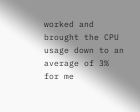worked and brought the CPU usage down to an average of 3% for me